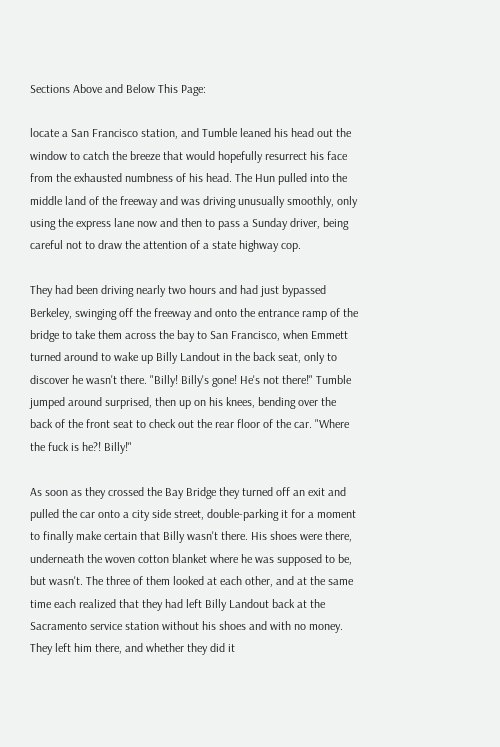Sections Above and Below This Page:

locate a San Francisco station, and Tumble leaned his head out the window to catch the breeze that would hopefully resurrect his face from the exhausted numbness of his head. The Hun pulled into the middle land of the freeway and was driving unusually smoothly, only using the express lane now and then to pass a Sunday driver, being careful not to draw the attention of a state highway cop.

They had been driving nearly two hours and had just bypassed Berkeley, swinging off the freeway and onto the entrance ramp of the bridge to take them across the bay to San Francisco, when Emmett turned around to wake up Billy Landout in the back seat, only to discover he wasn't there. "Billy! Billy's gone! He's not there!" Tumble jumped around surprised, then up on his knees, bending over the back of the front seat to check out the rear floor of the car. "Where the fuck is he?! Billy!"

As soon as they crossed the Bay Bridge they turned off an exit and pulled the car onto a city side street, double-parking it for a moment to finally make certain that Billy wasn't there. His shoes were there, underneath the woven cotton blanket where he was supposed to be, but wasn't. The three of them looked at each other, and at the same time each realized that they had left Billy Landout back at the Sacramento service station without his shoes and with no money. They left him there, and whether they did it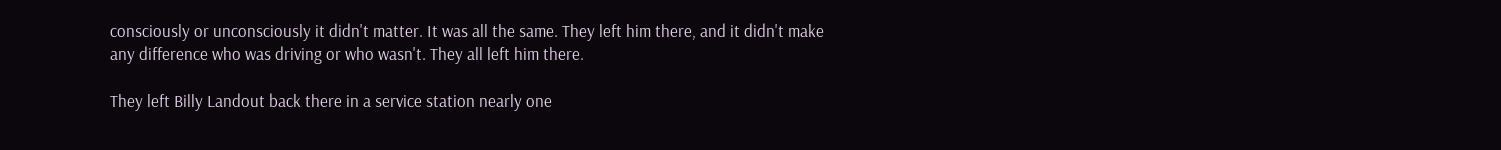consciously or unconsciously it didn't matter. It was all the same. They left him there, and it didn't make any difference who was driving or who wasn't. They all left him there.

They left Billy Landout back there in a service station nearly one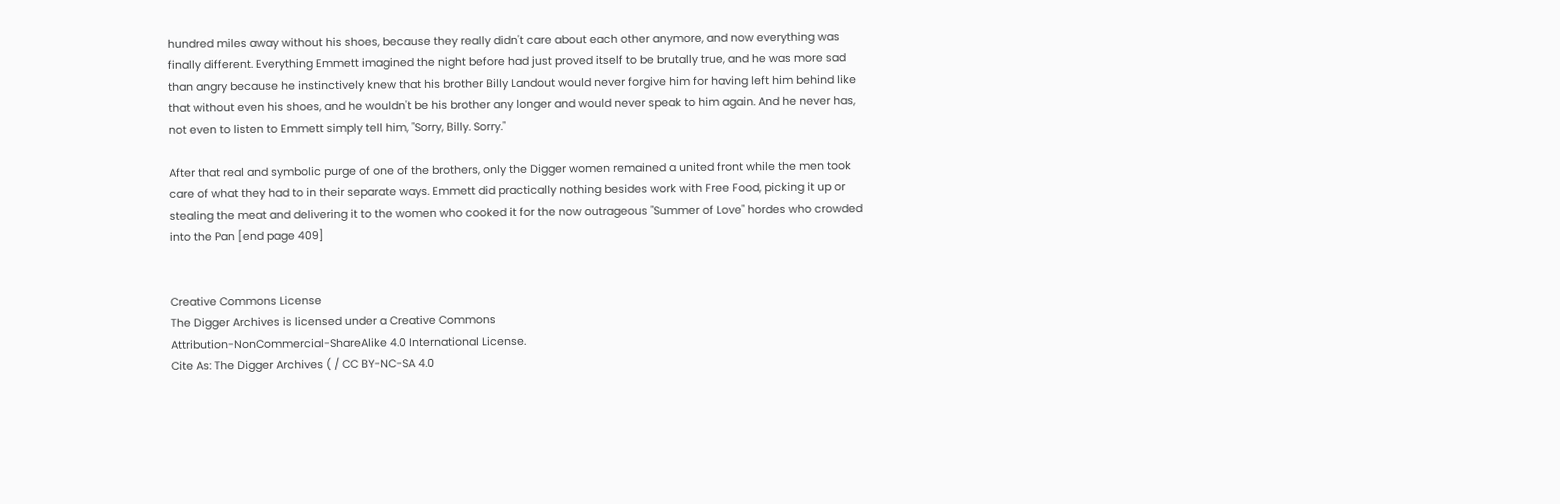hundred miles away without his shoes, because they really didn't care about each other anymore, and now everything was finally different. Everything Emmett imagined the night before had just proved itself to be brutally true, and he was more sad than angry because he instinctively knew that his brother Billy Landout would never forgive him for having left him behind like that without even his shoes, and he wouldn't be his brother any longer and would never speak to him again. And he never has, not even to listen to Emmett simply tell him, "Sorry, Billy. Sorry."

After that real and symbolic purge of one of the brothers, only the Digger women remained a united front while the men took care of what they had to in their separate ways. Emmett did practically nothing besides work with Free Food, picking it up or stealing the meat and delivering it to the women who cooked it for the now outrageous "Summer of Love" hordes who crowded into the Pan [end page 409]


Creative Commons License
The Digger Archives is licensed under a Creative Commons
Attribution-NonCommercial-ShareAlike 4.0 International License.
Cite As: The Digger Archives ( / CC BY-NC-SA 4.0